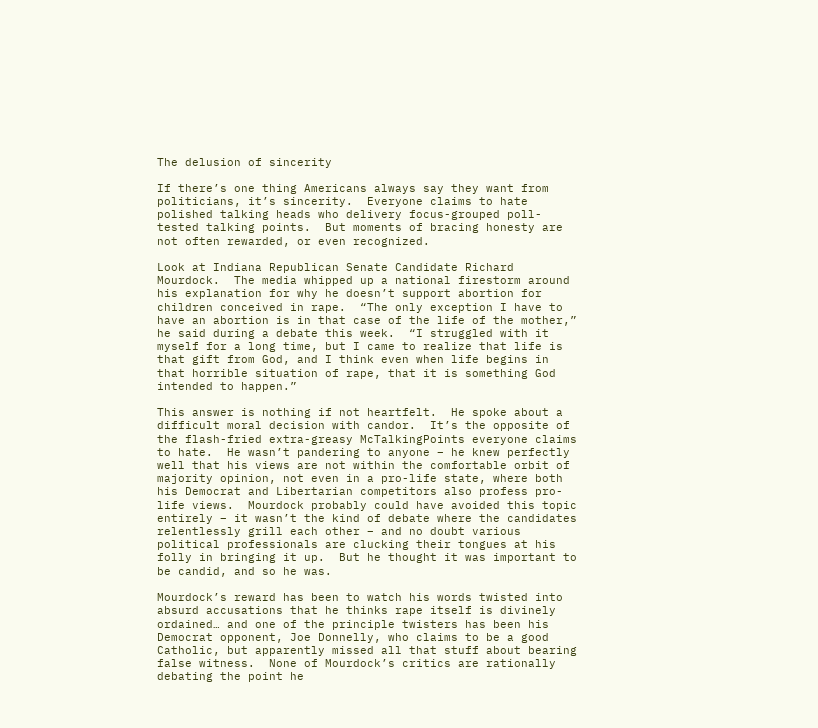The delusion of sincerity

If there’s one thing Americans always say they want from politicians, it’s sincerity.  Everyone claims to hate polished talking heads who delivery focus-grouped poll-tested talking points.  But moments of bracing honesty are not often rewarded, or even recognized.

Look at Indiana Republican Senate Candidate Richard Mourdock.  The media whipped up a national firestorm around his explanation for why he doesn’t support abortion for children conceived in rape.  “The only exception I have to have an abortion is in that case of the life of the mother,” he said during a debate this week.  “I struggled with it myself for a long time, but I came to realize that life is that gift from God, and I think even when life begins in that horrible situation of rape, that it is something God intended to happen.”

This answer is nothing if not heartfelt.  He spoke about a difficult moral decision with candor.  It’s the opposite of the flash-fried extra-greasy McTalkingPoints everyone claims to hate.  He wasn’t pandering to anyone – he knew perfectly well that his views are not within the comfortable orbit of majority opinion, not even in a pro-life state, where both his Democrat and Libertarian competitors also profess pro-life views.  Mourdock probably could have avoided this topic entirely – it wasn’t the kind of debate where the candidates relentlessly grill each other – and no doubt various political professionals are clucking their tongues at his folly in bringing it up.  But he thought it was important to be candid, and so he was.

Mourdock’s reward has been to watch his words twisted into absurd accusations that he thinks rape itself is divinely ordained… and one of the principle twisters has been his Democrat opponent, Joe Donnelly, who claims to be a good Catholic, but apparently missed all that stuff about bearing false witness.  None of Mourdock’s critics are rationally debating the point he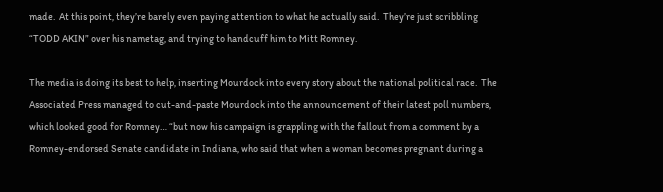made.  At this point, they’re barely even paying attention to what he actually said.  They’re just scribbling “TODD AKIN” over his nametag, and trying to handcuff him to Mitt Romney.

The media is doing its best to help, inserting Mourdock into every story about the national political race.  The Associated Press managed to cut-and-paste Mourdock into the announcement of their latest poll numbers, which looked good for Romney… “but now his campaign is grappling with the fallout from a comment by a Romney-endorsed Senate candidate in Indiana, who said that when a woman becomes pregnant during a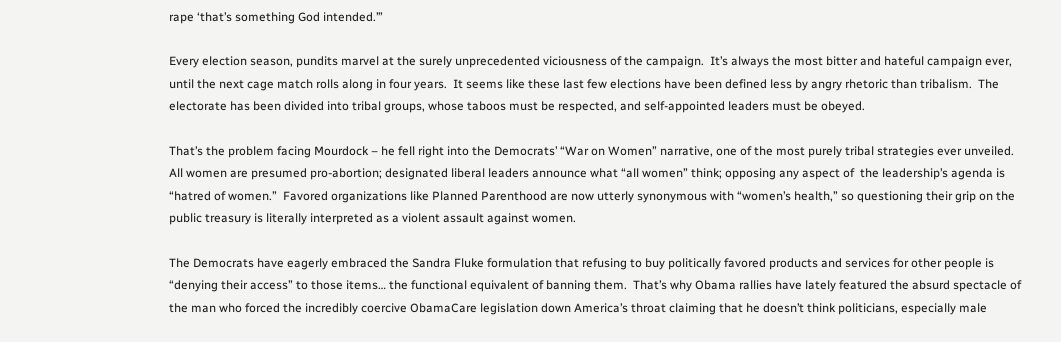rape ‘that’s something God intended.’”

Every election season, pundits marvel at the surely unprecedented viciousness of the campaign.  It’s always the most bitter and hateful campaign ever, until the next cage match rolls along in four years.  It seems like these last few elections have been defined less by angry rhetoric than tribalism.  The electorate has been divided into tribal groups, whose taboos must be respected, and self-appointed leaders must be obeyed.

That’s the problem facing Mourdock – he fell right into the Democrats’ “War on Women” narrative, one of the most purely tribal strategies ever unveiled.  All women are presumed pro-abortion; designated liberal leaders announce what “all women” think; opposing any aspect of  the leadership’s agenda is “hatred of women.”  Favored organizations like Planned Parenthood are now utterly synonymous with “women’s health,” so questioning their grip on the public treasury is literally interpreted as a violent assault against women.

The Democrats have eagerly embraced the Sandra Fluke formulation that refusing to buy politically favored products and services for other people is “denying their access” to those items… the functional equivalent of banning them.  That’s why Obama rallies have lately featured the absurd spectacle of the man who forced the incredibly coercive ObamaCare legislation down America’s throat claiming that he doesn’t think politicians, especially male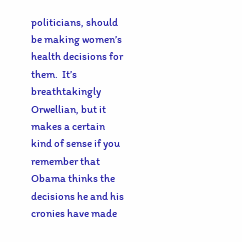politicians, should be making women’s health decisions for them.  It’s breathtakingly Orwellian, but it makes a certain kind of sense if you remember that Obama thinks the decisions he and his cronies have made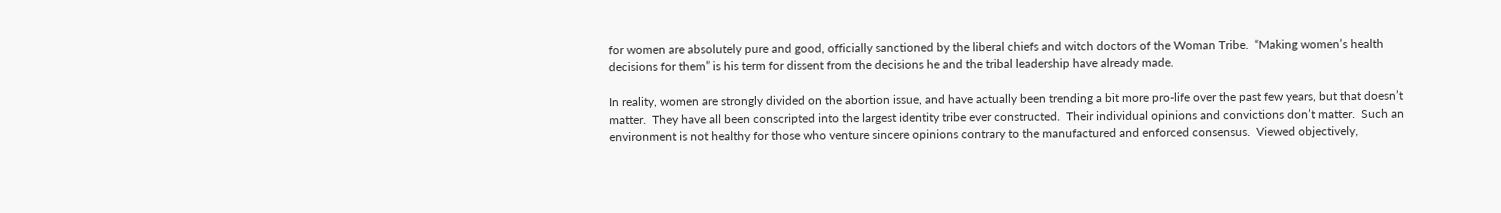for women are absolutely pure and good, officially sanctioned by the liberal chiefs and witch doctors of the Woman Tribe.  “Making women’s health decisions for them” is his term for dissent from the decisions he and the tribal leadership have already made.

In reality, women are strongly divided on the abortion issue, and have actually been trending a bit more pro-life over the past few years, but that doesn’t matter.  They have all been conscripted into the largest identity tribe ever constructed.  Their individual opinions and convictions don’t matter.  Such an environment is not healthy for those who venture sincere opinions contrary to the manufactured and enforced consensus.  Viewed objectively,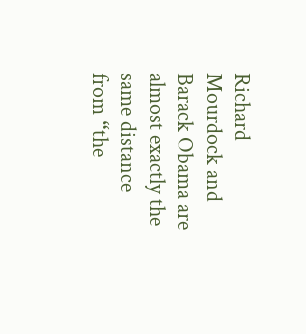Richard Mourdock and Barack Obama are almost exactly the same distance from “the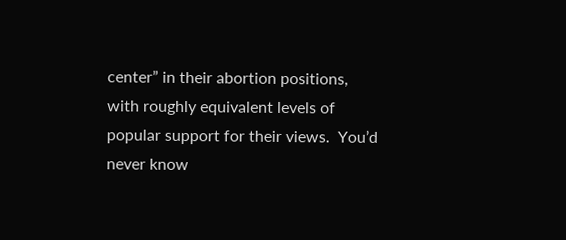center” in their abortion positions, with roughly equivalent levels of popular support for their views.  You’d never know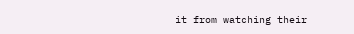it from watching their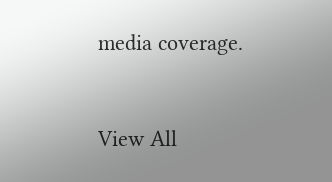media coverage.



View All